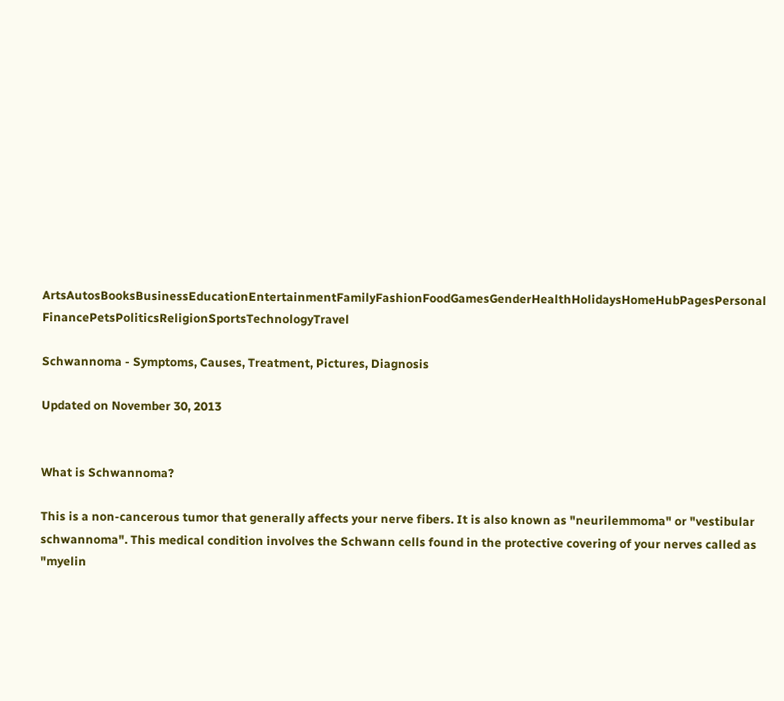ArtsAutosBooksBusinessEducationEntertainmentFamilyFashionFoodGamesGenderHealthHolidaysHomeHubPagesPersonal FinancePetsPoliticsReligionSportsTechnologyTravel

Schwannoma - Symptoms, Causes, Treatment, Pictures, Diagnosis

Updated on November 30, 2013


What is Schwannoma?

This is a non-cancerous tumor that generally affects your nerve fibers. It is also known as "neurilemmoma" or "vestibular schwannoma". This medical condition involves the Schwann cells found in the protective covering of your nerves called as "myelin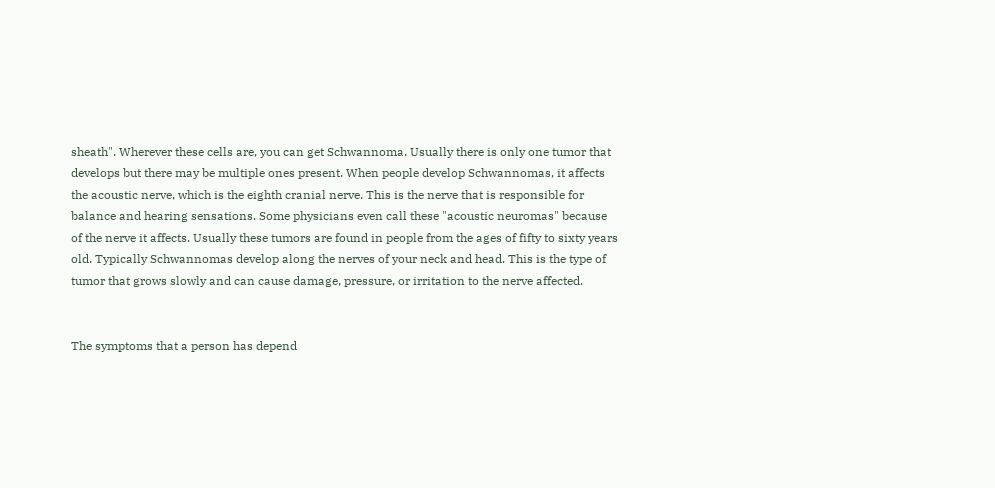sheath". Wherever these cells are, you can get Schwannoma. Usually there is only one tumor that develops but there may be multiple ones present. When people develop Schwannomas, it affects the acoustic nerve, which is the eighth cranial nerve. This is the nerve that is responsible for balance and hearing sensations. Some physicians even call these "acoustic neuromas" because of the nerve it affects. Usually these tumors are found in people from the ages of fifty to sixty years old. Typically Schwannomas develop along the nerves of your neck and head. This is the type of tumor that grows slowly and can cause damage, pressure, or irritation to the nerve affected.


The symptoms that a person has depend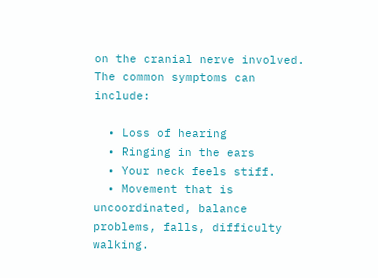on the cranial nerve involved. The common symptoms can include:

  • Loss of hearing
  • Ringing in the ears
  • Your neck feels stiff.
  • Movement that is uncoordinated, balance problems, falls, difficulty walking.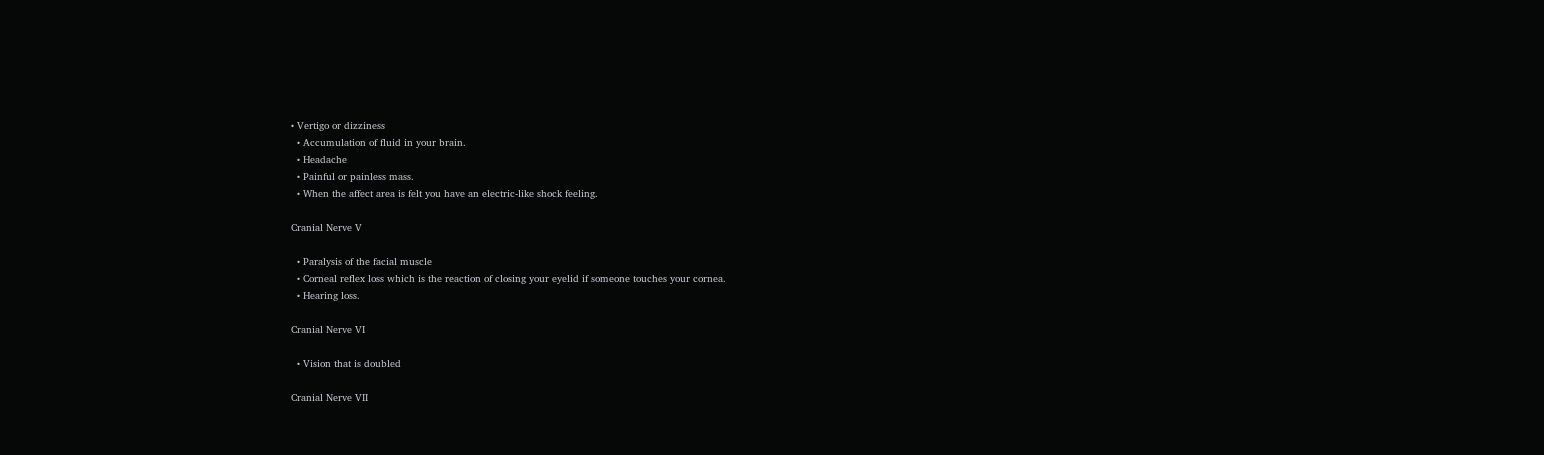• Vertigo or dizziness
  • Accumulation of fluid in your brain.
  • Headache
  • Painful or painless mass.
  • When the affect area is felt you have an electric-like shock feeling.

Cranial Nerve V

  • Paralysis of the facial muscle
  • Corneal reflex loss which is the reaction of closing your eyelid if someone touches your cornea.
  • Hearing loss.

Cranial Nerve VI

  • Vision that is doubled

Cranial Nerve VII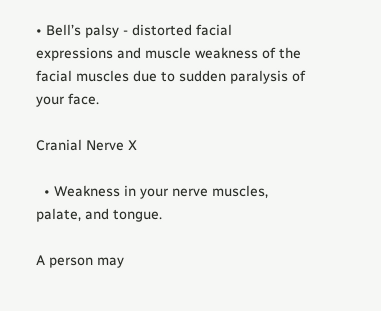• Bell’s palsy - distorted facial expressions and muscle weakness of the facial muscles due to sudden paralysis of your face.

Cranial Nerve X

  • Weakness in your nerve muscles, palate, and tongue.

A person may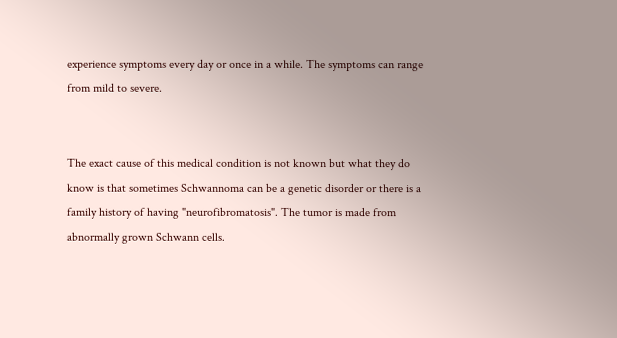experience symptoms every day or once in a while. The symptoms can range from mild to severe.


The exact cause of this medical condition is not known but what they do know is that sometimes Schwannoma can be a genetic disorder or there is a family history of having "neurofibromatosis". The tumor is made from abnormally grown Schwann cells.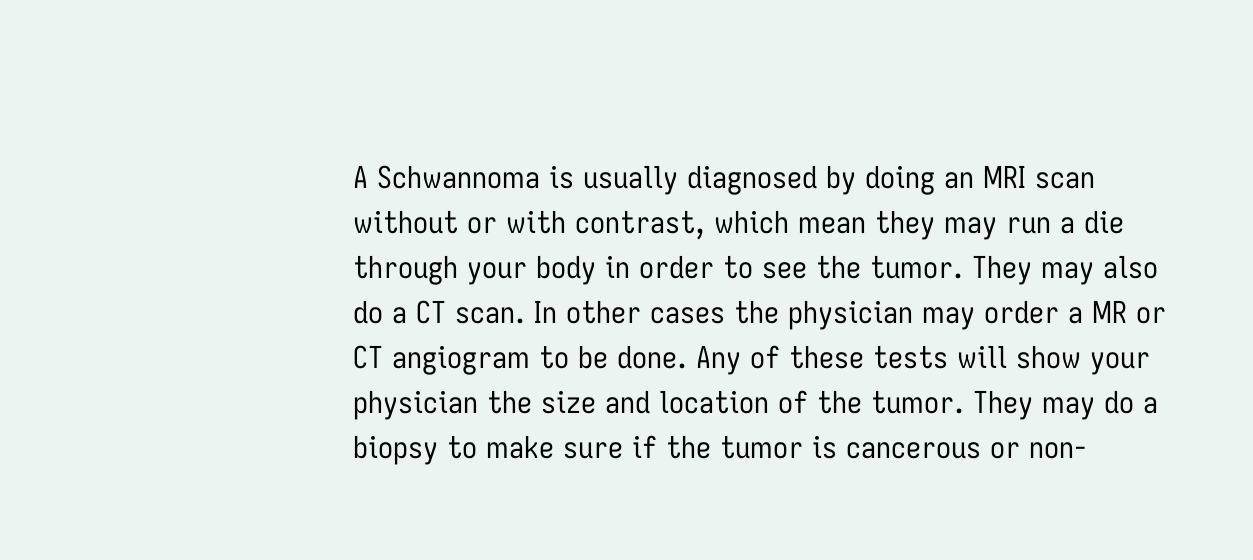A Schwannoma is usually diagnosed by doing an MRI scan without or with contrast, which mean they may run a die through your body in order to see the tumor. They may also do a CT scan. In other cases the physician may order a MR or CT angiogram to be done. Any of these tests will show your physician the size and location of the tumor. They may do a biopsy to make sure if the tumor is cancerous or non-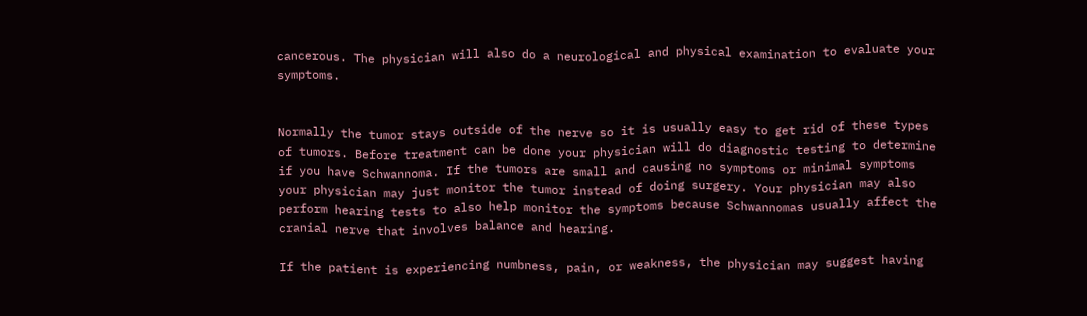cancerous. The physician will also do a neurological and physical examination to evaluate your symptoms.


Normally the tumor stays outside of the nerve so it is usually easy to get rid of these types of tumors. Before treatment can be done your physician will do diagnostic testing to determine if you have Schwannoma. If the tumors are small and causing no symptoms or minimal symptoms your physician may just monitor the tumor instead of doing surgery. Your physician may also perform hearing tests to also help monitor the symptoms because Schwannomas usually affect the cranial nerve that involves balance and hearing.

If the patient is experiencing numbness, pain, or weakness, the physician may suggest having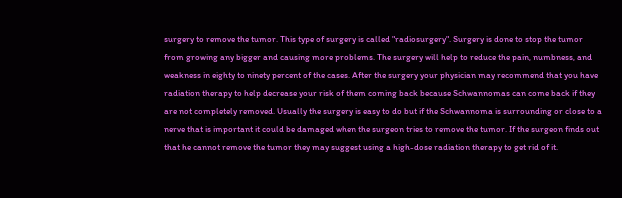surgery to remove the tumor. This type of surgery is called "radiosurgery". Surgery is done to stop the tumor from growing any bigger and causing more problems. The surgery will help to reduce the pain, numbness, and weakness in eighty to ninety percent of the cases. After the surgery your physician may recommend that you have radiation therapy to help decrease your risk of them coming back because Schwannomas can come back if they are not completely removed. Usually the surgery is easy to do but if the Schwannoma is surrounding or close to a nerve that is important it could be damaged when the surgeon tries to remove the tumor. If the surgeon finds out that he cannot remove the tumor they may suggest using a high-dose radiation therapy to get rid of it.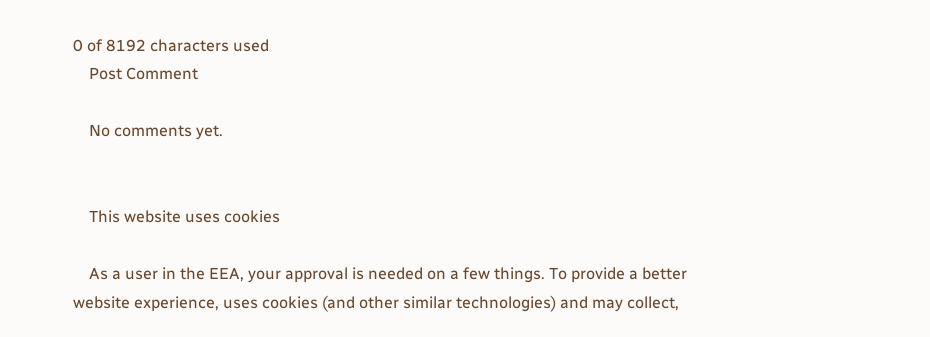0 of 8192 characters used
    Post Comment

    No comments yet.


    This website uses cookies

    As a user in the EEA, your approval is needed on a few things. To provide a better website experience, uses cookies (and other similar technologies) and may collect,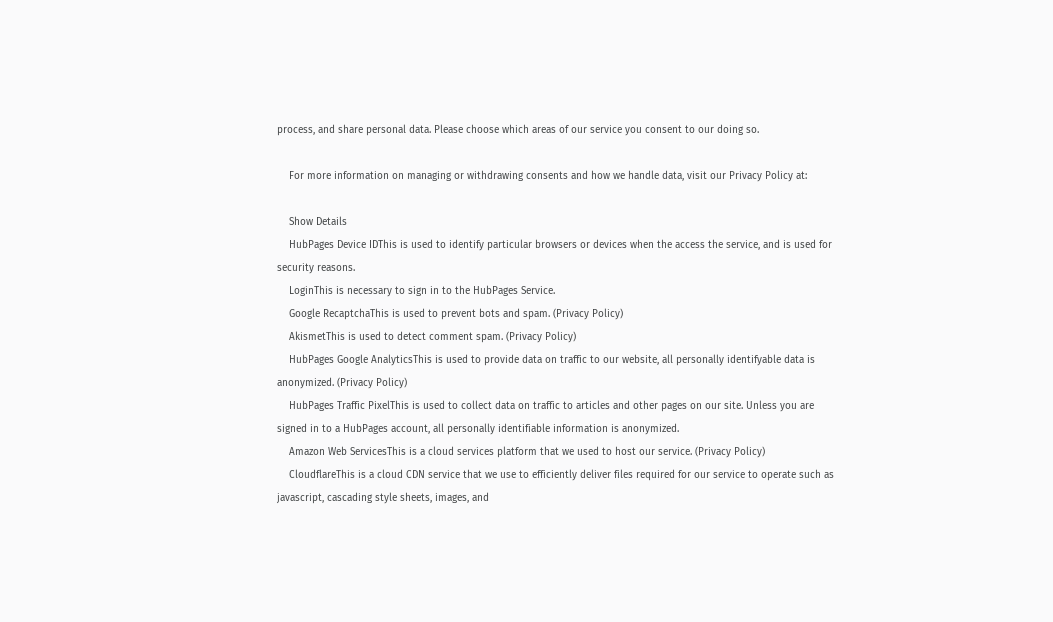process, and share personal data. Please choose which areas of our service you consent to our doing so.

    For more information on managing or withdrawing consents and how we handle data, visit our Privacy Policy at:

    Show Details
    HubPages Device IDThis is used to identify particular browsers or devices when the access the service, and is used for security reasons.
    LoginThis is necessary to sign in to the HubPages Service.
    Google RecaptchaThis is used to prevent bots and spam. (Privacy Policy)
    AkismetThis is used to detect comment spam. (Privacy Policy)
    HubPages Google AnalyticsThis is used to provide data on traffic to our website, all personally identifyable data is anonymized. (Privacy Policy)
    HubPages Traffic PixelThis is used to collect data on traffic to articles and other pages on our site. Unless you are signed in to a HubPages account, all personally identifiable information is anonymized.
    Amazon Web ServicesThis is a cloud services platform that we used to host our service. (Privacy Policy)
    CloudflareThis is a cloud CDN service that we use to efficiently deliver files required for our service to operate such as javascript, cascading style sheets, images, and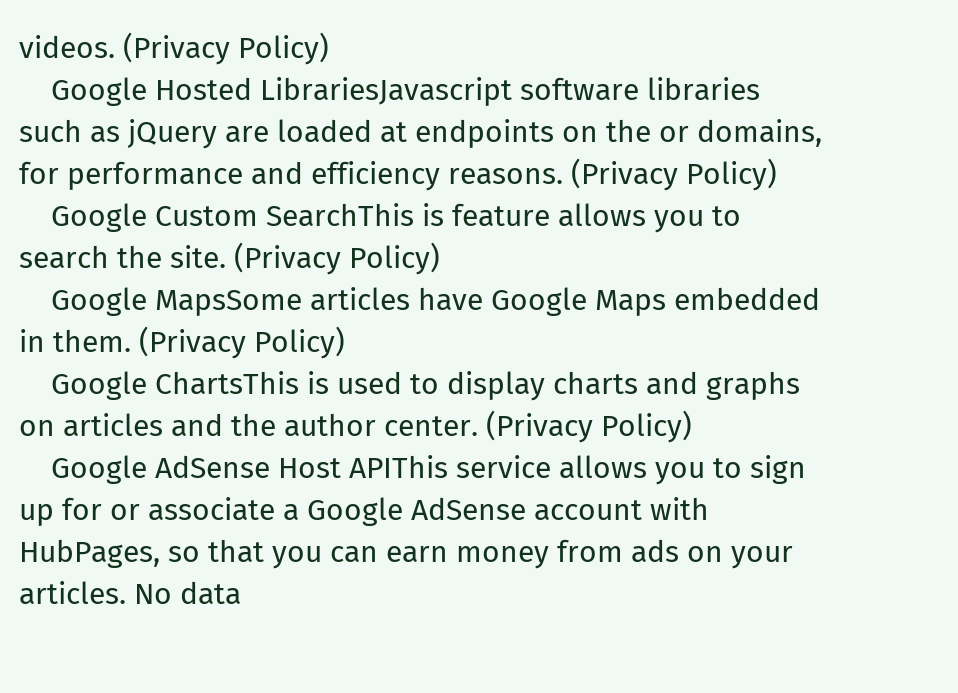videos. (Privacy Policy)
    Google Hosted LibrariesJavascript software libraries such as jQuery are loaded at endpoints on the or domains, for performance and efficiency reasons. (Privacy Policy)
    Google Custom SearchThis is feature allows you to search the site. (Privacy Policy)
    Google MapsSome articles have Google Maps embedded in them. (Privacy Policy)
    Google ChartsThis is used to display charts and graphs on articles and the author center. (Privacy Policy)
    Google AdSense Host APIThis service allows you to sign up for or associate a Google AdSense account with HubPages, so that you can earn money from ads on your articles. No data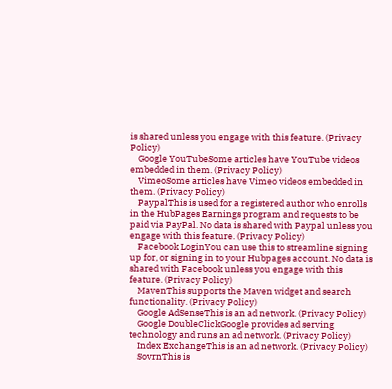is shared unless you engage with this feature. (Privacy Policy)
    Google YouTubeSome articles have YouTube videos embedded in them. (Privacy Policy)
    VimeoSome articles have Vimeo videos embedded in them. (Privacy Policy)
    PaypalThis is used for a registered author who enrolls in the HubPages Earnings program and requests to be paid via PayPal. No data is shared with Paypal unless you engage with this feature. (Privacy Policy)
    Facebook LoginYou can use this to streamline signing up for, or signing in to your Hubpages account. No data is shared with Facebook unless you engage with this feature. (Privacy Policy)
    MavenThis supports the Maven widget and search functionality. (Privacy Policy)
    Google AdSenseThis is an ad network. (Privacy Policy)
    Google DoubleClickGoogle provides ad serving technology and runs an ad network. (Privacy Policy)
    Index ExchangeThis is an ad network. (Privacy Policy)
    SovrnThis is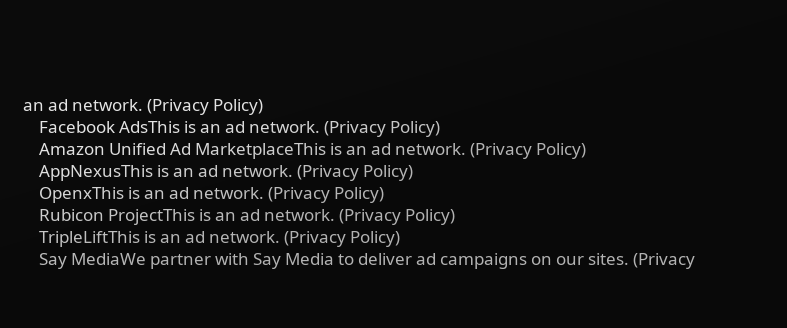an ad network. (Privacy Policy)
    Facebook AdsThis is an ad network. (Privacy Policy)
    Amazon Unified Ad MarketplaceThis is an ad network. (Privacy Policy)
    AppNexusThis is an ad network. (Privacy Policy)
    OpenxThis is an ad network. (Privacy Policy)
    Rubicon ProjectThis is an ad network. (Privacy Policy)
    TripleLiftThis is an ad network. (Privacy Policy)
    Say MediaWe partner with Say Media to deliver ad campaigns on our sites. (Privacy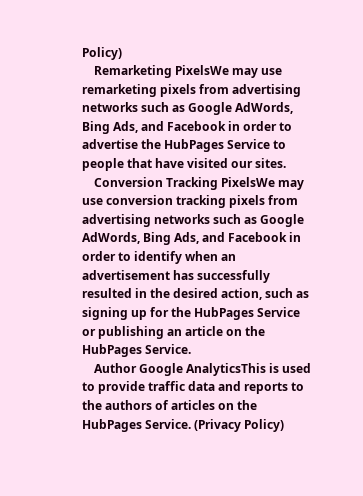Policy)
    Remarketing PixelsWe may use remarketing pixels from advertising networks such as Google AdWords, Bing Ads, and Facebook in order to advertise the HubPages Service to people that have visited our sites.
    Conversion Tracking PixelsWe may use conversion tracking pixels from advertising networks such as Google AdWords, Bing Ads, and Facebook in order to identify when an advertisement has successfully resulted in the desired action, such as signing up for the HubPages Service or publishing an article on the HubPages Service.
    Author Google AnalyticsThis is used to provide traffic data and reports to the authors of articles on the HubPages Service. (Privacy Policy)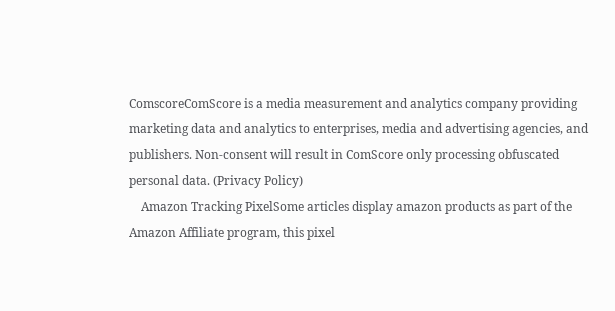ComscoreComScore is a media measurement and analytics company providing marketing data and analytics to enterprises, media and advertising agencies, and publishers. Non-consent will result in ComScore only processing obfuscated personal data. (Privacy Policy)
    Amazon Tracking PixelSome articles display amazon products as part of the Amazon Affiliate program, this pixel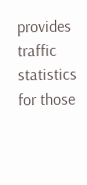provides traffic statistics for those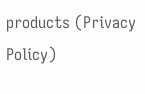products (Privacy Policy)